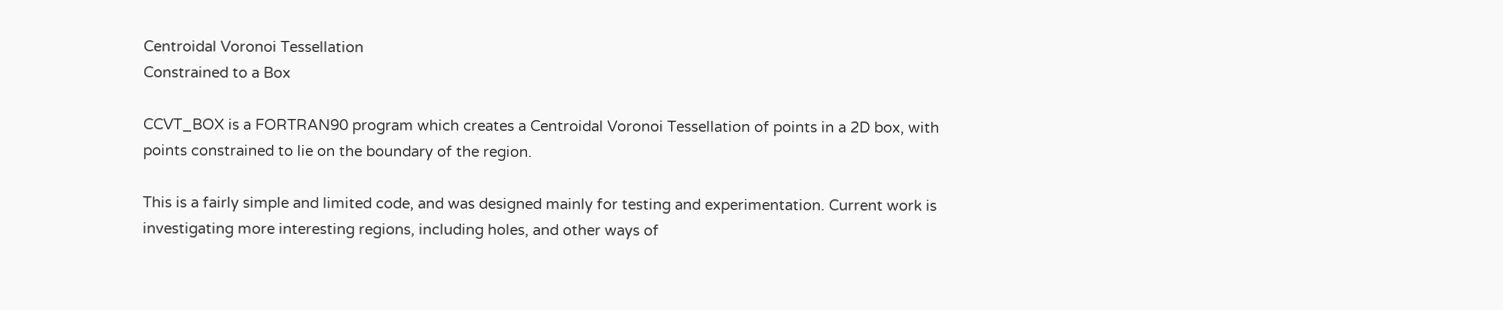Centroidal Voronoi Tessellation
Constrained to a Box

CCVT_BOX is a FORTRAN90 program which creates a Centroidal Voronoi Tessellation of points in a 2D box, with points constrained to lie on the boundary of the region.

This is a fairly simple and limited code, and was designed mainly for testing and experimentation. Current work is investigating more interesting regions, including holes, and other ways of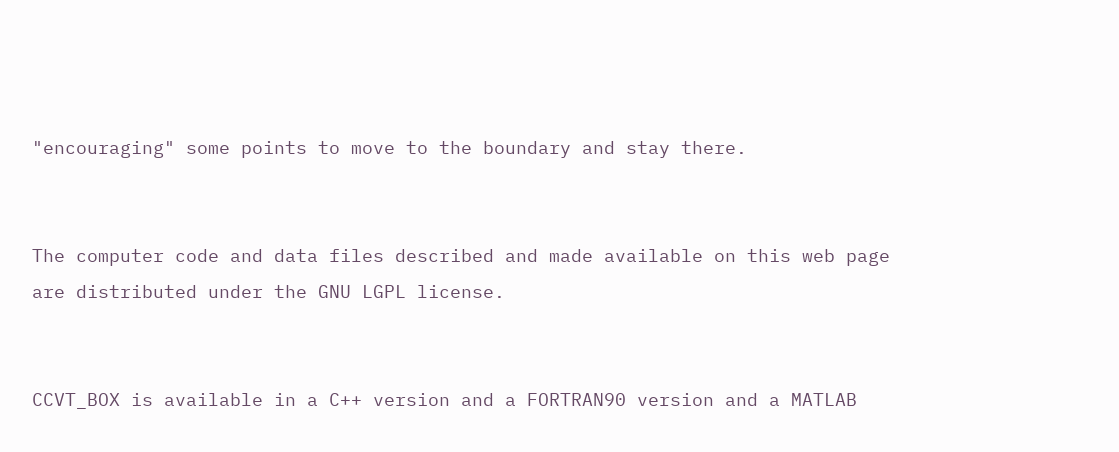"encouraging" some points to move to the boundary and stay there.


The computer code and data files described and made available on this web page are distributed under the GNU LGPL license.


CCVT_BOX is available in a C++ version and a FORTRAN90 version and a MATLAB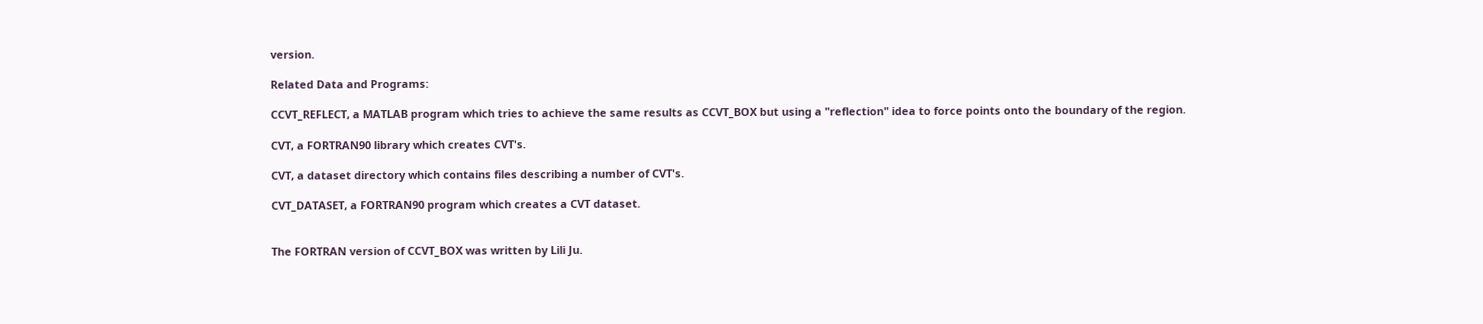version.

Related Data and Programs:

CCVT_REFLECT, a MATLAB program which tries to achieve the same results as CCVT_BOX but using a "reflection" idea to force points onto the boundary of the region.

CVT, a FORTRAN90 library which creates CVT's.

CVT, a dataset directory which contains files describing a number of CVT's.

CVT_DATASET, a FORTRAN90 program which creates a CVT dataset.


The FORTRAN version of CCVT_BOX was written by Lili Ju.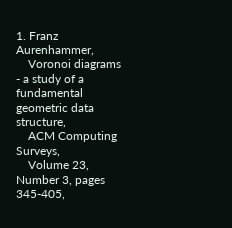1. Franz Aurenhammer,
    Voronoi diagrams - a study of a fundamental geometric data structure,
    ACM Computing Surveys,
    Volume 23, Number 3, pages 345-405,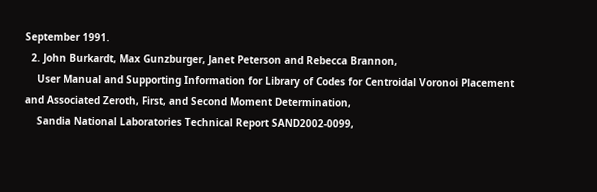September 1991.
  2. John Burkardt, Max Gunzburger, Janet Peterson and Rebecca Brannon,
    User Manual and Supporting Information for Library of Codes for Centroidal Voronoi Placement and Associated Zeroth, First, and Second Moment Determination,
    Sandia National Laboratories Technical Report SAND2002-0099,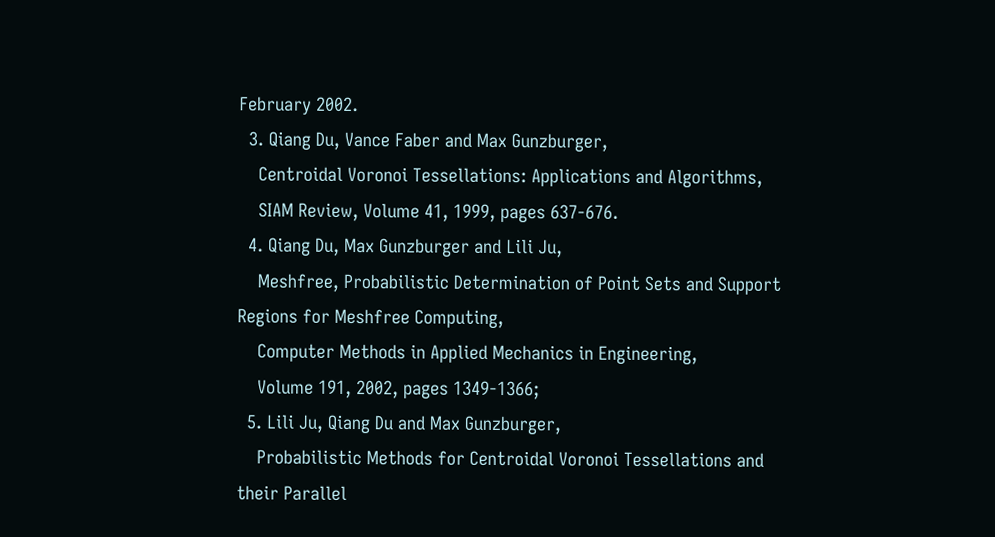February 2002.
  3. Qiang Du, Vance Faber and Max Gunzburger,
    Centroidal Voronoi Tessellations: Applications and Algorithms,
    SIAM Review, Volume 41, 1999, pages 637-676.
  4. Qiang Du, Max Gunzburger and Lili Ju,
    Meshfree, Probabilistic Determination of Point Sets and Support Regions for Meshfree Computing,
    Computer Methods in Applied Mechanics in Engineering,
    Volume 191, 2002, pages 1349-1366;
  5. Lili Ju, Qiang Du and Max Gunzburger,
    Probabilistic Methods for Centroidal Voronoi Tessellations and their Parallel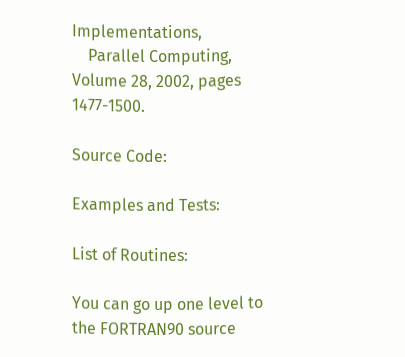Implementations,
    Parallel Computing, Volume 28, 2002, pages 1477-1500.

Source Code:

Examples and Tests:

List of Routines:

You can go up one level to the FORTRAN90 source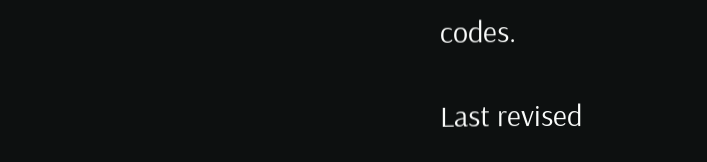codes.

Last revised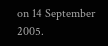on 14 September 2005.